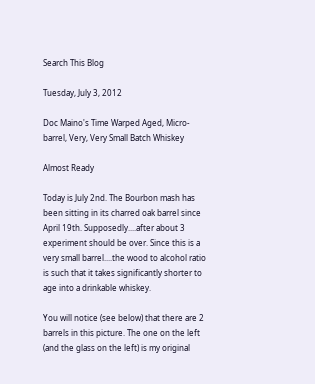Search This Blog

Tuesday, July 3, 2012

Doc Maino's Time Warped Aged, Micro-barrel, Very, Very Small Batch Whiskey

Almost Ready

Today is July 2nd. The Bourbon mash has been sitting in its charred oak barrel since April 19th. Supposedly....after about 3 experiment should be over. Since this is a very small barrel....the wood to alcohol ratio is such that it takes significantly shorter to age into a drinkable whiskey.

You will notice (see below) that there are 2 barrels in this picture. The one on the left (and the glass on the left) is my original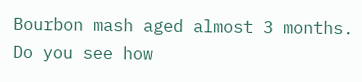Bourbon mash aged almost 3 months. Do you see how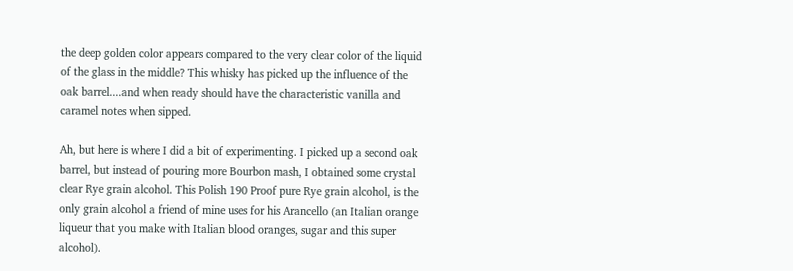the deep golden color appears compared to the very clear color of the liquid of the glass in the middle? This whisky has picked up the influence of the oak barrel....and when ready should have the characteristic vanilla and caramel notes when sipped.

Ah, but here is where I did a bit of experimenting. I picked up a second oak barrel, but instead of pouring more Bourbon mash, I obtained some crystal clear Rye grain alcohol. This Polish 190 Proof pure Rye grain alcohol, is the only grain alcohol a friend of mine uses for his Arancello (an Italian orange liqueur that you make with Italian blood oranges, sugar and this super alcohol).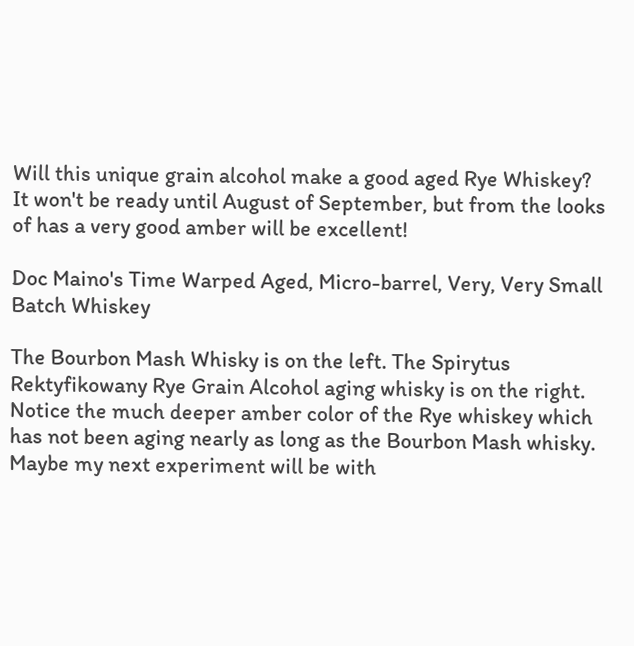Will this unique grain alcohol make a good aged Rye Whiskey? It won't be ready until August of September, but from the looks of has a very good amber will be excellent!

Doc Maino's Time Warped Aged, Micro-barrel, Very, Very Small Batch Whiskey

The Bourbon Mash Whisky is on the left. The Spirytus Rektyfikowany Rye Grain Alcohol aging whisky is on the right. Notice the much deeper amber color of the Rye whiskey which has not been aging nearly as long as the Bourbon Mash whisky. Maybe my next experiment will be with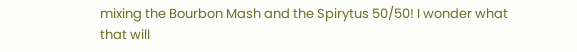mixing the Bourbon Mash and the Spirytus 50/50! I wonder what that will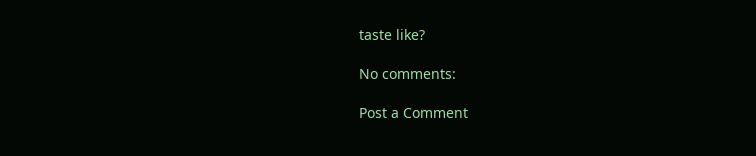taste like?

No comments:

Post a Comment